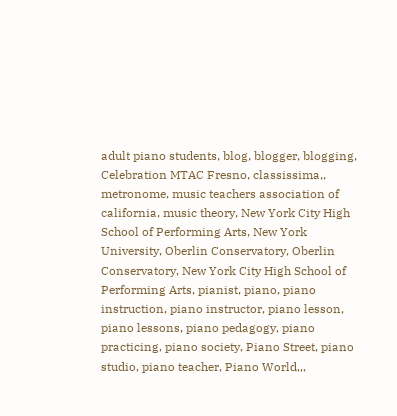adult piano students, blog, blogger, blogging, Celebration MTAC Fresno, classissima,, metronome, music teachers association of california, music theory, New York City High School of Performing Arts, New York University, Oberlin Conservatory, Oberlin Conservatory, New York City High School of Performing Arts, pianist, piano, piano instruction, piano instructor, piano lesson, piano lessons, piano pedagogy, piano practicing, piano society, Piano Street, piano studio, piano teacher, Piano World,,,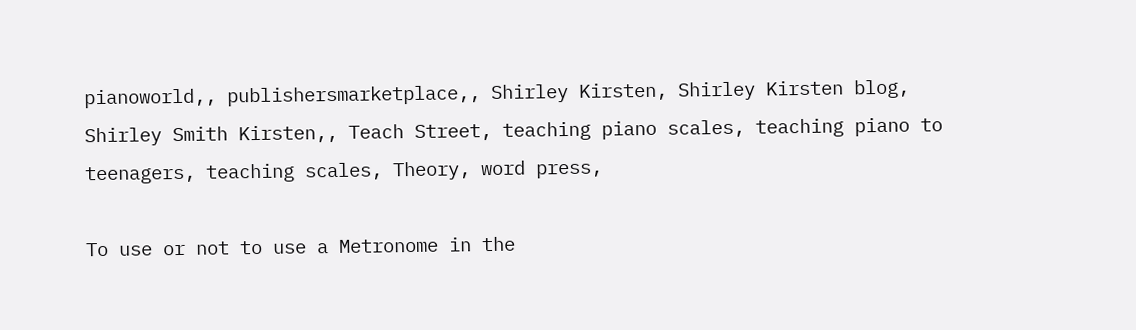pianoworld,, publishersmarketplace,, Shirley Kirsten, Shirley Kirsten blog, Shirley Smith Kirsten,, Teach Street, teaching piano scales, teaching piano to teenagers, teaching scales, Theory, word press,

To use or not to use a Metronome in the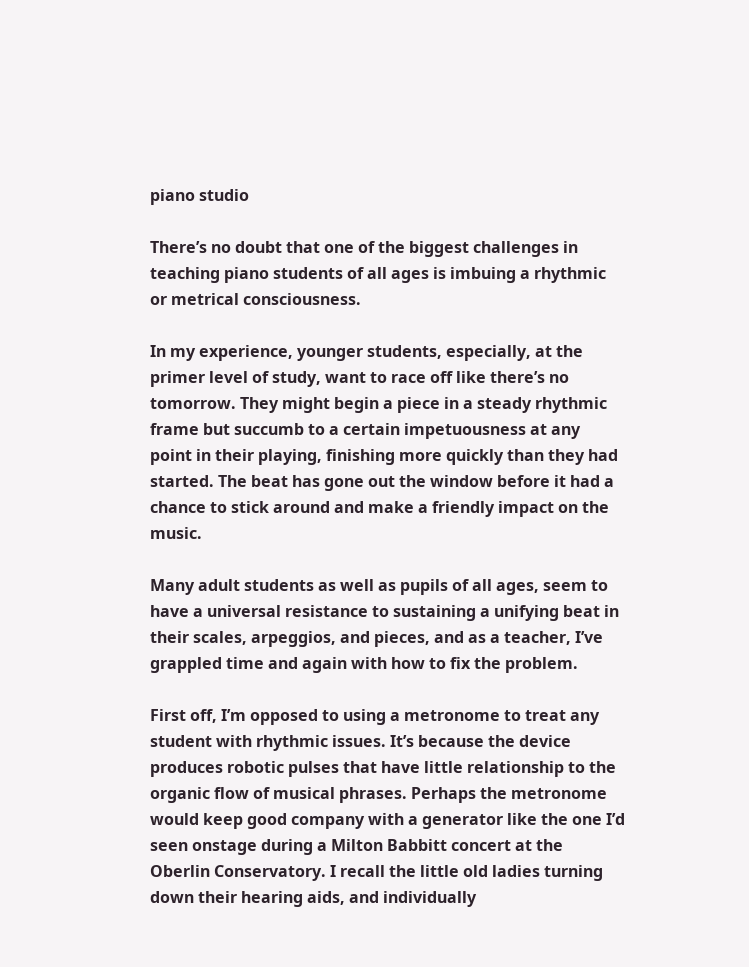piano studio

There’s no doubt that one of the biggest challenges in teaching piano students of all ages is imbuing a rhythmic or metrical consciousness.

In my experience, younger students, especially, at the primer level of study, want to race off like there’s no tomorrow. They might begin a piece in a steady rhythmic frame but succumb to a certain impetuousness at any point in their playing, finishing more quickly than they had started. The beat has gone out the window before it had a chance to stick around and make a friendly impact on the music.

Many adult students as well as pupils of all ages, seem to have a universal resistance to sustaining a unifying beat in their scales, arpeggios, and pieces, and as a teacher, I’ve grappled time and again with how to fix the problem.

First off, I’m opposed to using a metronome to treat any student with rhythmic issues. It’s because the device produces robotic pulses that have little relationship to the organic flow of musical phrases. Perhaps the metronome would keep good company with a generator like the one I’d seen onstage during a Milton Babbitt concert at the Oberlin Conservatory. I recall the little old ladies turning down their hearing aids, and individually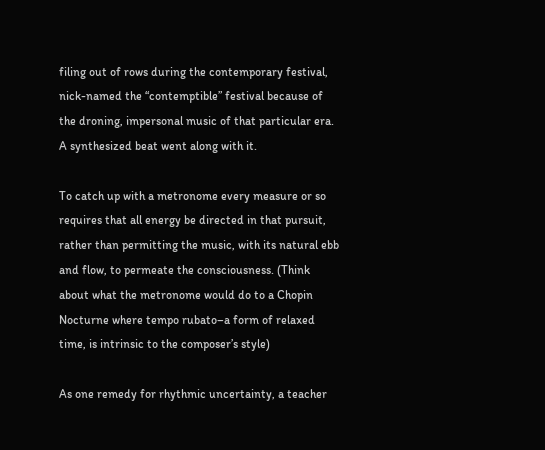filing out of rows during the contemporary festival, nick-named the “contemptible” festival because of the droning, impersonal music of that particular era. A synthesized beat went along with it.

To catch up with a metronome every measure or so requires that all energy be directed in that pursuit, rather than permitting the music, with its natural ebb and flow, to permeate the consciousness. (Think about what the metronome would do to a Chopin Nocturne where tempo rubato–a form of relaxed time, is intrinsic to the composer’s style)

As one remedy for rhythmic uncertainty, a teacher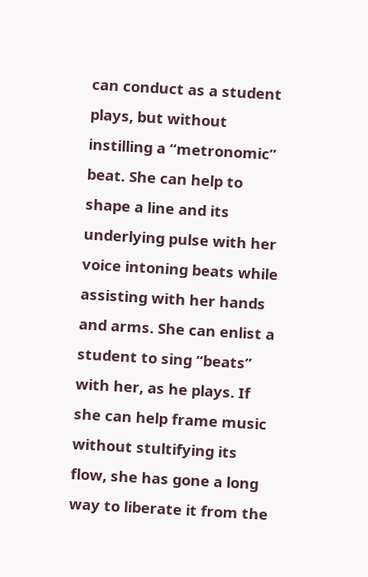can conduct as a student plays, but without instilling a “metronomic” beat. She can help to shape a line and its underlying pulse with her voice intoning beats while assisting with her hands and arms. She can enlist a student to sing “beats” with her, as he plays. If she can help frame music without stultifying its flow, she has gone a long way to liberate it from the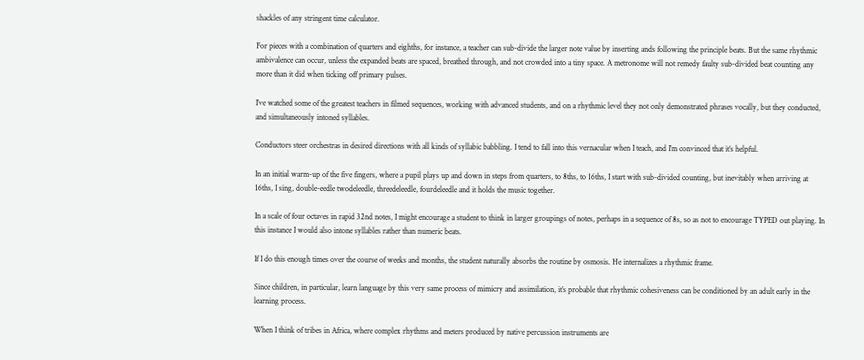shackles of any stringent time calculator.

For pieces with a combination of quarters and eighths, for instance, a teacher can sub-divide the larger note value by inserting ands following the principle beats. But the same rhythmic ambivalence can occur, unless the expanded beats are spaced, breathed through, and not crowded into a tiny space. A metronome will not remedy faulty sub-divided beat counting any more than it did when ticking off primary pulses.

I’ve watched some of the greatest teachers in filmed sequences, working with advanced students, and on a rhythmic level they not only demonstrated phrases vocally, but they conducted, and simultaneously intoned syllables.

Conductors steer orchestras in desired directions with all kinds of syllabic babbling. I tend to fall into this vernacular when I teach, and I’m convinced that it’s helpful.

In an initial warm-up of the five fingers, where a pupil plays up and down in steps from quarters, to 8ths, to 16ths, I start with sub-divided counting, but inevitably when arriving at 16ths, I sing, double-eedle twodeleedle, threedeleedle, fourdeleedle and it holds the music together.

In a scale of four octaves in rapid 32nd notes, I might encourage a student to think in larger groupings of notes, perhaps in a sequence of 8s, so as not to encourage TYPED out playing. In this instance I would also intone syllables rather than numeric beats.

If I do this enough times over the course of weeks and months, the student naturally absorbs the routine by osmosis. He internalizes a rhythmic frame.

Since children, in particular, learn language by this very same process of mimicry and assimilation, it’s probable that rhythmic cohesiveness can be conditioned by an adult early in the learning process.

When I think of tribes in Africa, where complex rhythms and meters produced by native percussion instruments are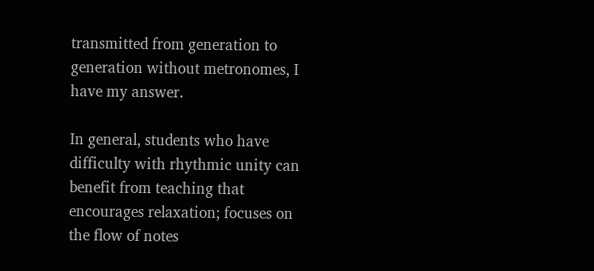transmitted from generation to generation without metronomes, I have my answer.

In general, students who have difficulty with rhythmic unity can benefit from teaching that encourages relaxation; focuses on the flow of notes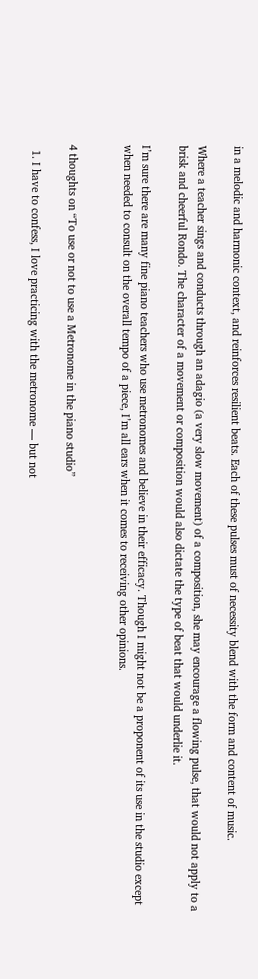in a melodic and harmonic context, and reinforces resilient beats. Each of these pulses must of necessity blend with the form and content of music.

Where a teacher sings and conducts through an adagio (a very slow movement) of a composition, she may encourage a flowing pulse, that would not apply to a brisk and cheerful Rondo. The character of a movement or composition would also dictate the type of beat that would underlie it.

I’m sure there are many fine piano teachers who use metronomes and believe in their efficacy. Though I might not be a proponent of its use in the studio except when needed to consult on the overall tempo of a piece, I’m all ears when it comes to receiving other opinions.


4 thoughts on “To use or not to use a Metronome in the piano studio”

  1. I have to confess, I love practicing with the metronome — but not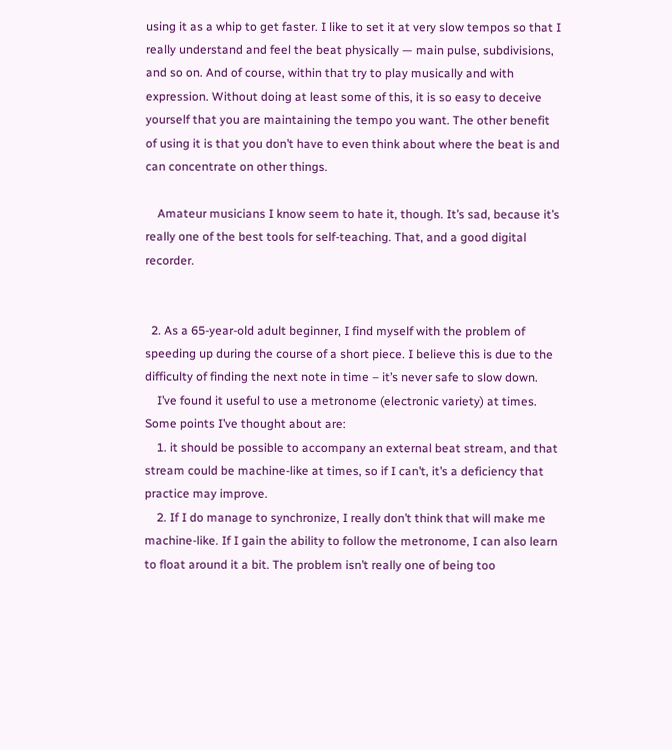using it as a whip to get faster. I like to set it at very slow tempos so that I really understand and feel the beat physically — main pulse, subdivisions, and so on. And of course, within that try to play musically and with expression. Without doing at least some of this, it is so easy to deceive yourself that you are maintaining the tempo you want. The other benefit of using it is that you don’t have to even think about where the beat is and can concentrate on other things.

    Amateur musicians I know seem to hate it, though. It’s sad, because it’s really one of the best tools for self-teaching. That, and a good digital recorder.


  2. As a 65-year-old adult beginner, I find myself with the problem of speeding up during the course of a short piece. I believe this is due to the difficulty of finding the next note in time – it’s never safe to slow down.
    I’ve found it useful to use a metronome (electronic variety) at times. Some points I’ve thought about are:
    1. it should be possible to accompany an external beat stream, and that stream could be machine-like at times, so if I can’t, it’s a deficiency that practice may improve.
    2. If I do manage to synchronize, I really don’t think that will make me machine-like. If I gain the ability to follow the metronome, I can also learn to float around it a bit. The problem isn’t really one of being too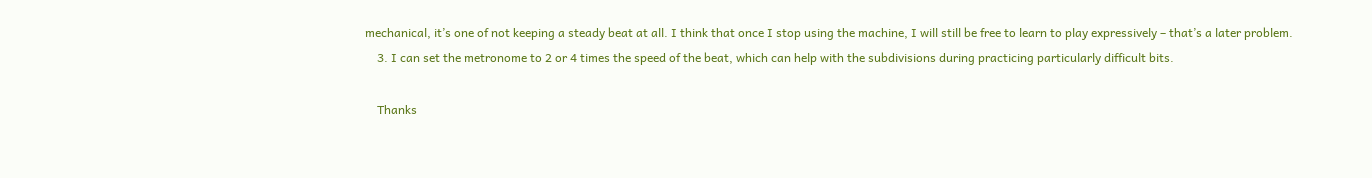mechanical, it’s one of not keeping a steady beat at all. I think that once I stop using the machine, I will still be free to learn to play expressively – that’s a later problem.
    3. I can set the metronome to 2 or 4 times the speed of the beat, which can help with the subdivisions during practicing particularly difficult bits.

    Thanks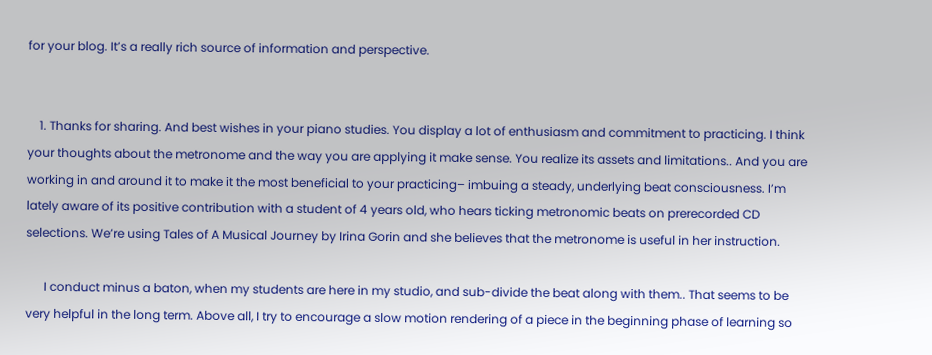for your blog. It’s a really rich source of information and perspective.


    1. Thanks for sharing. And best wishes in your piano studies. You display a lot of enthusiasm and commitment to practicing. I think your thoughts about the metronome and the way you are applying it make sense. You realize its assets and limitations.. And you are working in and around it to make it the most beneficial to your practicing– imbuing a steady, underlying beat consciousness. I’m lately aware of its positive contribution with a student of 4 years old, who hears ticking metronomic beats on prerecorded CD selections. We’re using Tales of A Musical Journey by Irina Gorin and she believes that the metronome is useful in her instruction.

      I conduct minus a baton, when my students are here in my studio, and sub-divide the beat along with them.. That seems to be very helpful in the long term. Above all, I try to encourage a slow motion rendering of a piece in the beginning phase of learning so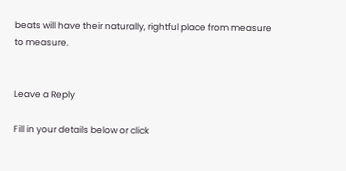beats will have their naturally, rightful place from measure to measure.


Leave a Reply

Fill in your details below or click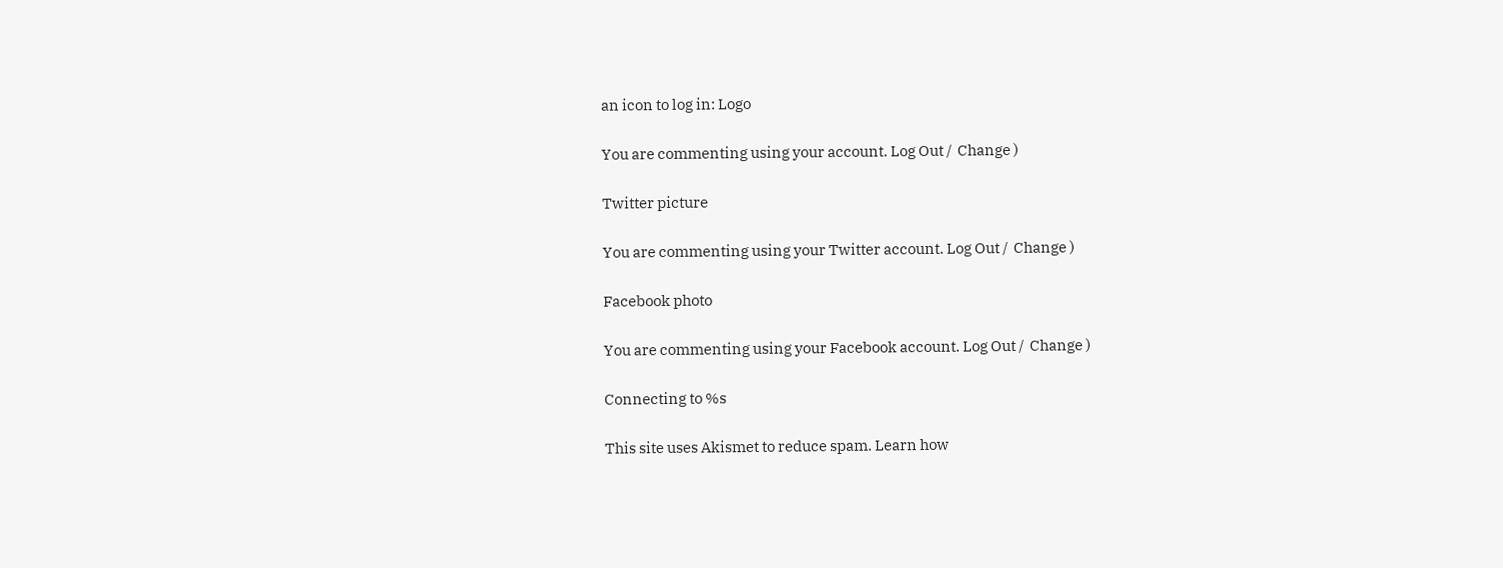an icon to log in: Logo

You are commenting using your account. Log Out /  Change )

Twitter picture

You are commenting using your Twitter account. Log Out /  Change )

Facebook photo

You are commenting using your Facebook account. Log Out /  Change )

Connecting to %s

This site uses Akismet to reduce spam. Learn how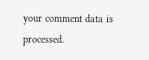your comment data is processed.